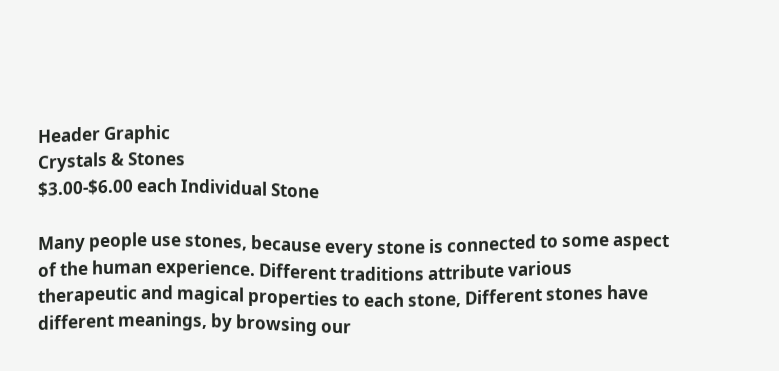Header Graphic
Crystals & Stones
$3.00-$6.00 each Individual Stone

Many people use stones, because every stone is connected to some aspect of the human experience. Different traditions attribute various therapeutic and magical properties to each stone, Different stones have different meanings, by browsing our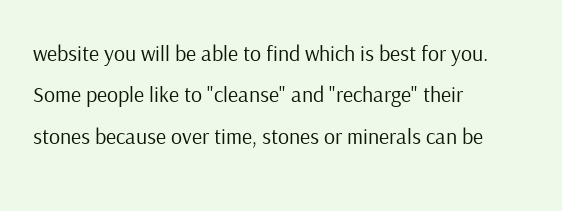website you will be able to find which is best for you. Some people like to "cleanse" and "recharge" their stones because over time, stones or minerals can be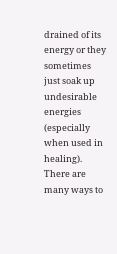drained of its energy or they sometimes just soak up undesirable energies (especially when used in healing). There are many ways to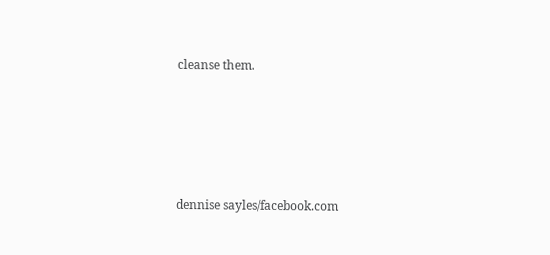cleanse them.





dennise sayles/facebook.com